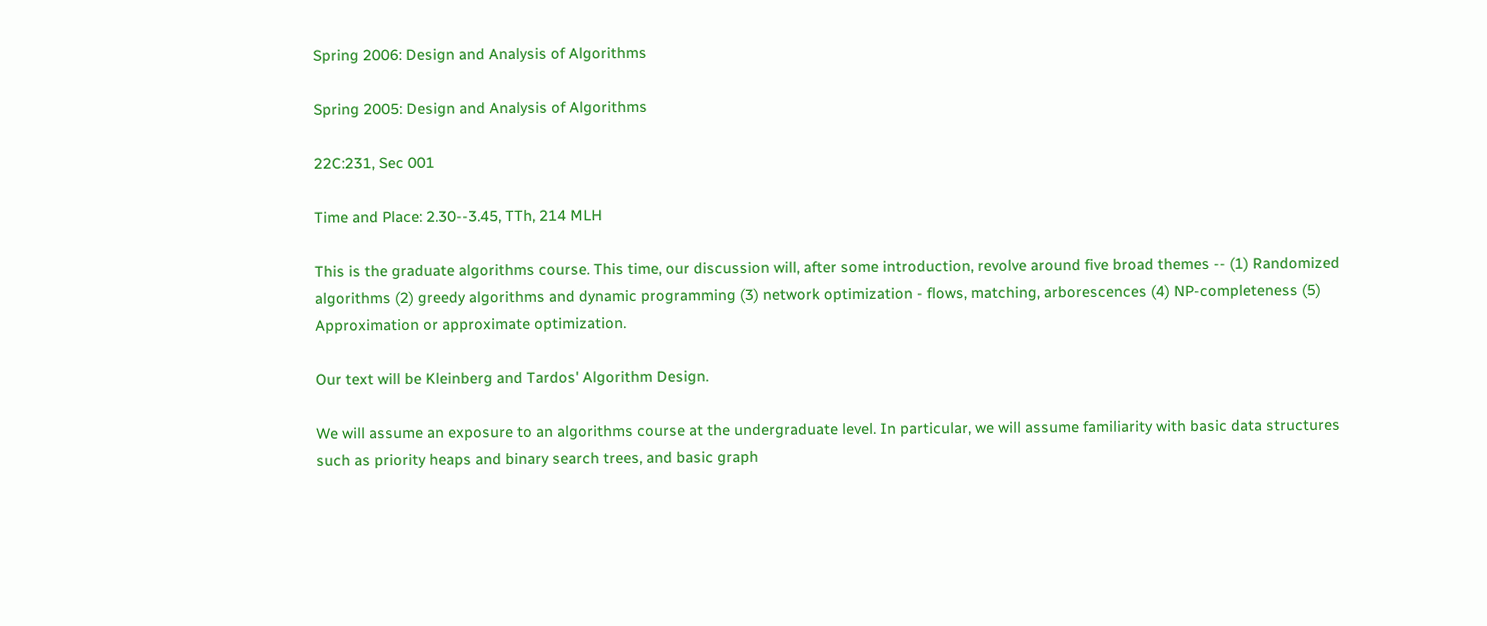Spring 2006: Design and Analysis of Algorithms

Spring 2005: Design and Analysis of Algorithms

22C:231, Sec 001

Time and Place: 2.30--3.45, TTh, 214 MLH

This is the graduate algorithms course. This time, our discussion will, after some introduction, revolve around five broad themes -- (1) Randomized algorithms (2) greedy algorithms and dynamic programming (3) network optimization - flows, matching, arborescences (4) NP-completeness (5) Approximation or approximate optimization.

Our text will be Kleinberg and Tardos' Algorithm Design.

We will assume an exposure to an algorithms course at the undergraduate level. In particular, we will assume familiarity with basic data structures such as priority heaps and binary search trees, and basic graph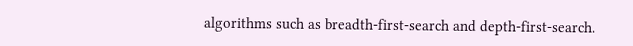algorithms such as breadth-first-search and depth-first-search.